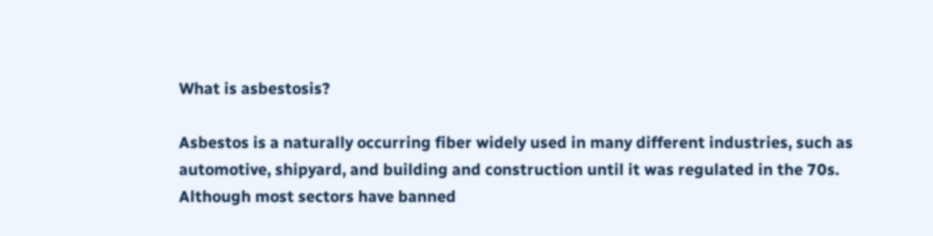What is asbestosis?

Asbestos is a naturally occurring fiber widely used in many different industries, such as automotive, shipyard, and building and construction until it was regulated in the 70s. Although most sectors have banned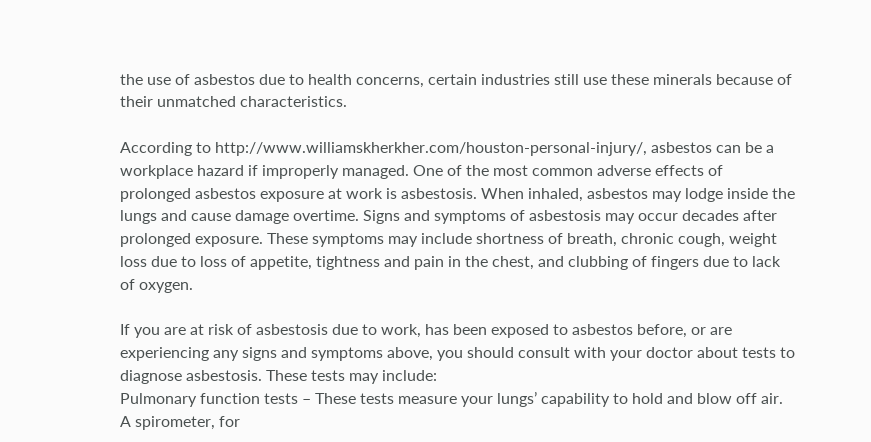the use of asbestos due to health concerns, certain industries still use these minerals because of their unmatched characteristics.

According to http://www.williamskherkher.com/houston-personal-injury/, asbestos can be a workplace hazard if improperly managed. One of the most common adverse effects of prolonged asbestos exposure at work is asbestosis. When inhaled, asbestos may lodge inside the lungs and cause damage overtime. Signs and symptoms of asbestosis may occur decades after prolonged exposure. These symptoms may include shortness of breath, chronic cough, weight loss due to loss of appetite, tightness and pain in the chest, and clubbing of fingers due to lack of oxygen.

If you are at risk of asbestosis due to work, has been exposed to asbestos before, or are experiencing any signs and symptoms above, you should consult with your doctor about tests to diagnose asbestosis. These tests may include:
Pulmonary function tests – These tests measure your lungs’ capability to hold and blow off air. A spirometer, for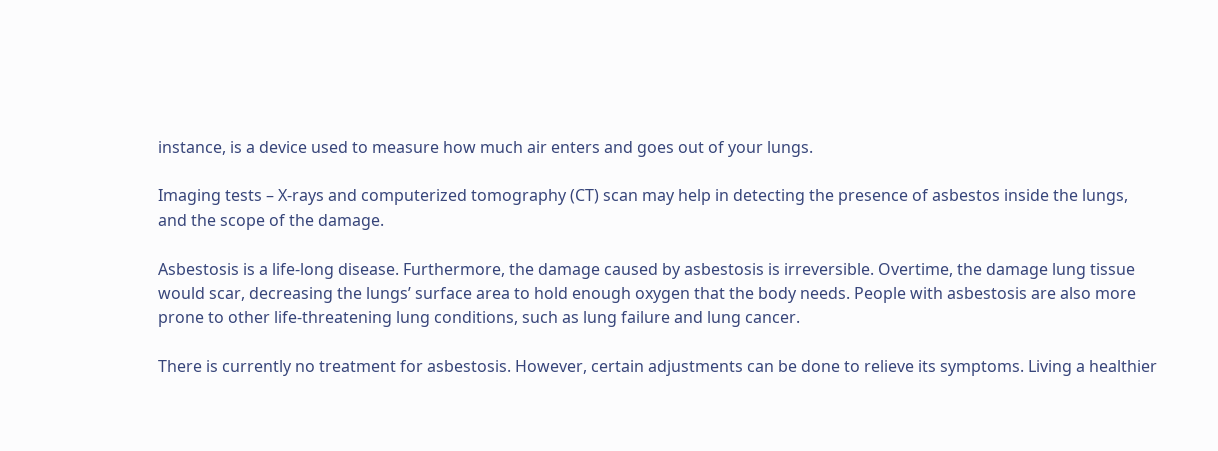instance, is a device used to measure how much air enters and goes out of your lungs.

Imaging tests – X-rays and computerized tomography (CT) scan may help in detecting the presence of asbestos inside the lungs, and the scope of the damage.

Asbestosis is a life-long disease. Furthermore, the damage caused by asbestosis is irreversible. Overtime, the damage lung tissue would scar, decreasing the lungs’ surface area to hold enough oxygen that the body needs. People with asbestosis are also more prone to other life-threatening lung conditions, such as lung failure and lung cancer.

There is currently no treatment for asbestosis. However, certain adjustments can be done to relieve its symptoms. Living a healthier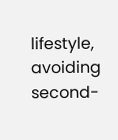lifestyle, avoiding second-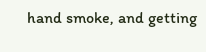hand smoke, and getting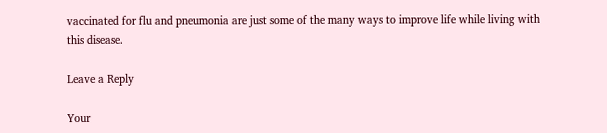vaccinated for flu and pneumonia are just some of the many ways to improve life while living with this disease.

Leave a Reply

Your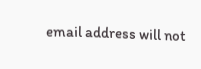email address will not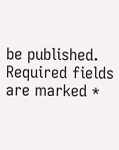be published. Required fields are marked *